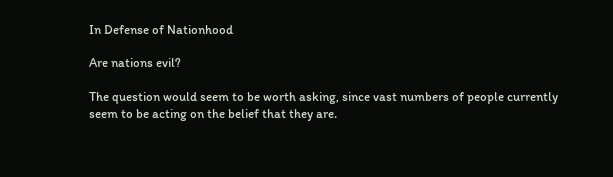In Defense of Nationhood

Are nations evil?

The question would seem to be worth asking, since vast numbers of people currently seem to be acting on the belief that they are.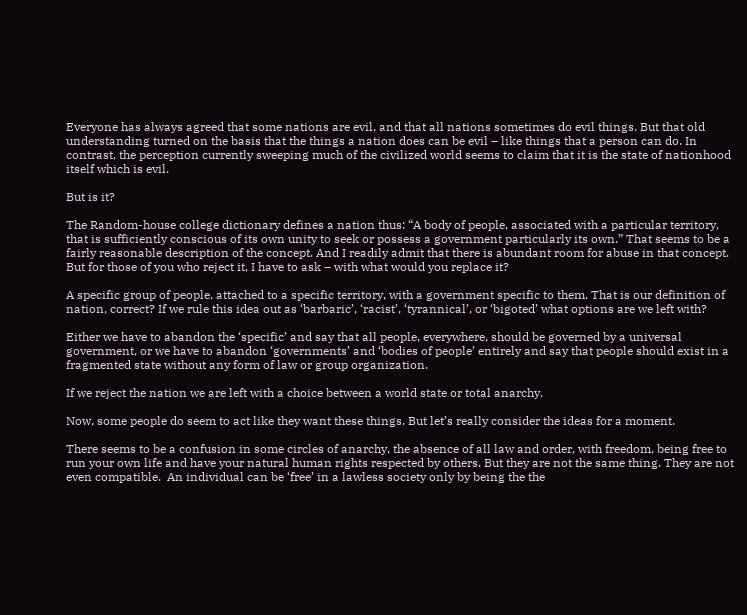Everyone has always agreed that some nations are evil, and that all nations sometimes do evil things. But that old understanding turned on the basis that the things a nation does can be evil – like things that a person can do. In contrast, the perception currently sweeping much of the civilized world seems to claim that it is the state of nationhood itself which is evil.

But is it?

The Random-house college dictionary defines a nation thus: “A body of people, associated with a particular territory, that is sufficiently conscious of its own unity to seek or possess a government particularly its own.” That seems to be a fairly reasonable description of the concept. And I readily admit that there is abundant room for abuse in that concept. But for those of you who reject it, I have to ask – with what would you replace it?

A specific group of people, attached to a specific territory, with a government specific to them. That is our definition of nation, correct? If we rule this idea out as ‘barbaric’, ‘racist’, ‘tyrannical’, or ‘bigoted’ what options are we left with?

Either we have to abandon the ‘specific’ and say that all people, everywhere, should be governed by a universal government, or we have to abandon ‘governments’ and ‘bodies of people’ entirely and say that people should exist in a fragmented state without any form of law or group organization.

If we reject the nation we are left with a choice between a world state or total anarchy.

Now, some people do seem to act like they want these things. But let’s really consider the ideas for a moment.

There seems to be a confusion in some circles of anarchy, the absence of all law and order, with freedom, being free to run your own life and have your natural human rights respected by others. But they are not the same thing. They are not even compatible.  An individual can be ‘free’ in a lawless society only by being the the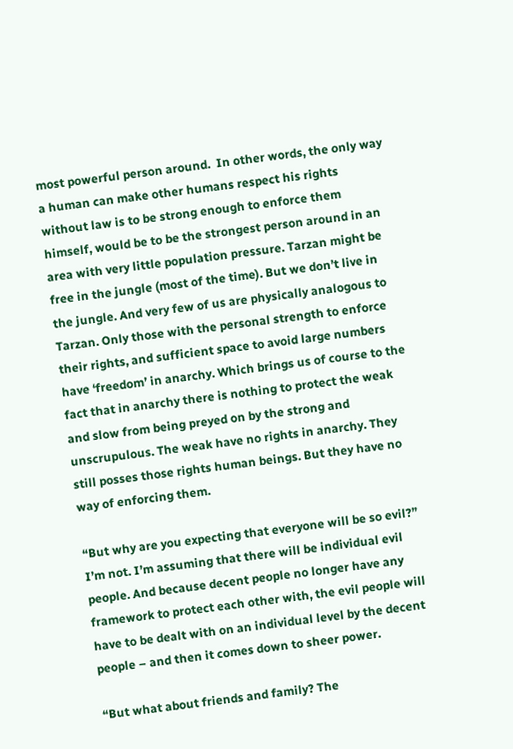most powerful person around.  In other words, the only way a human can make other humans respect his rights without law is to be strong enough to enforce them himself, would be to be the strongest person around in an area with very little population pressure. Tarzan might be free in the jungle (most of the time). But we don’t live in the jungle. And very few of us are physically analogous to Tarzan. Only those with the personal strength to enforce their rights, and sufficient space to avoid large numbers have ‘freedom’ in anarchy. Which brings us of course to the fact that in anarchy there is nothing to protect the weak and slow from being preyed on by the strong and unscrupulous. The weak have no rights in anarchy. They still posses those rights human beings. But they have no way of enforcing them.

“But why are you expecting that everyone will be so evil?” I’m not. I’m assuming that there will be individual evil people. And because decent people no longer have any framework to protect each other with, the evil people will have to be dealt with on an individual level by the decent people – and then it comes down to sheer power.

“But what about friends and family? The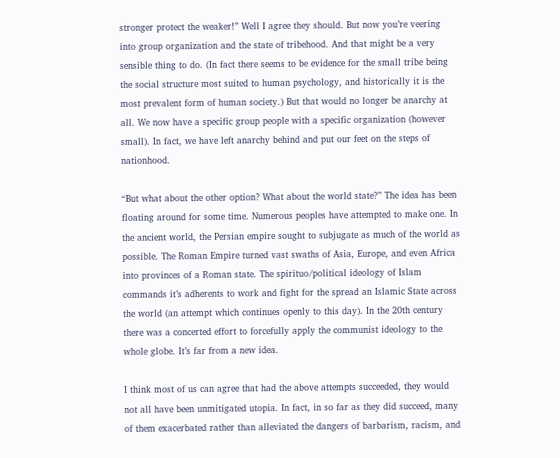stronger protect the weaker!” Well I agree they should. But now you’re veering into group organization and the state of tribehood. And that might be a very sensible thing to do. (In fact there seems to be evidence for the small tribe being the social structure most suited to human psychology, and historically it is the most prevalent form of human society.) But that would no longer be anarchy at all. We now have a specific group people with a specific organization (however small). In fact, we have left anarchy behind and put our feet on the steps of nationhood.

“But what about the other option? What about the world state?” The idea has been floating around for some time. Numerous peoples have attempted to make one. In the ancient world, the Persian empire sought to subjugate as much of the world as possible. The Roman Empire turned vast swaths of Asia, Europe, and even Africa into provinces of a Roman state. The spirituo/political ideology of Islam commands it’s adherents to work and fight for the spread an Islamic State across the world (an attempt which continues openly to this day). In the 20th century there was a concerted effort to forcefully apply the communist ideology to the whole globe. It’s far from a new idea.

I think most of us can agree that had the above attempts succeeded, they would not all have been unmitigated utopia. In fact, in so far as they did succeed, many of them exacerbated rather than alleviated the dangers of barbarism, racism, and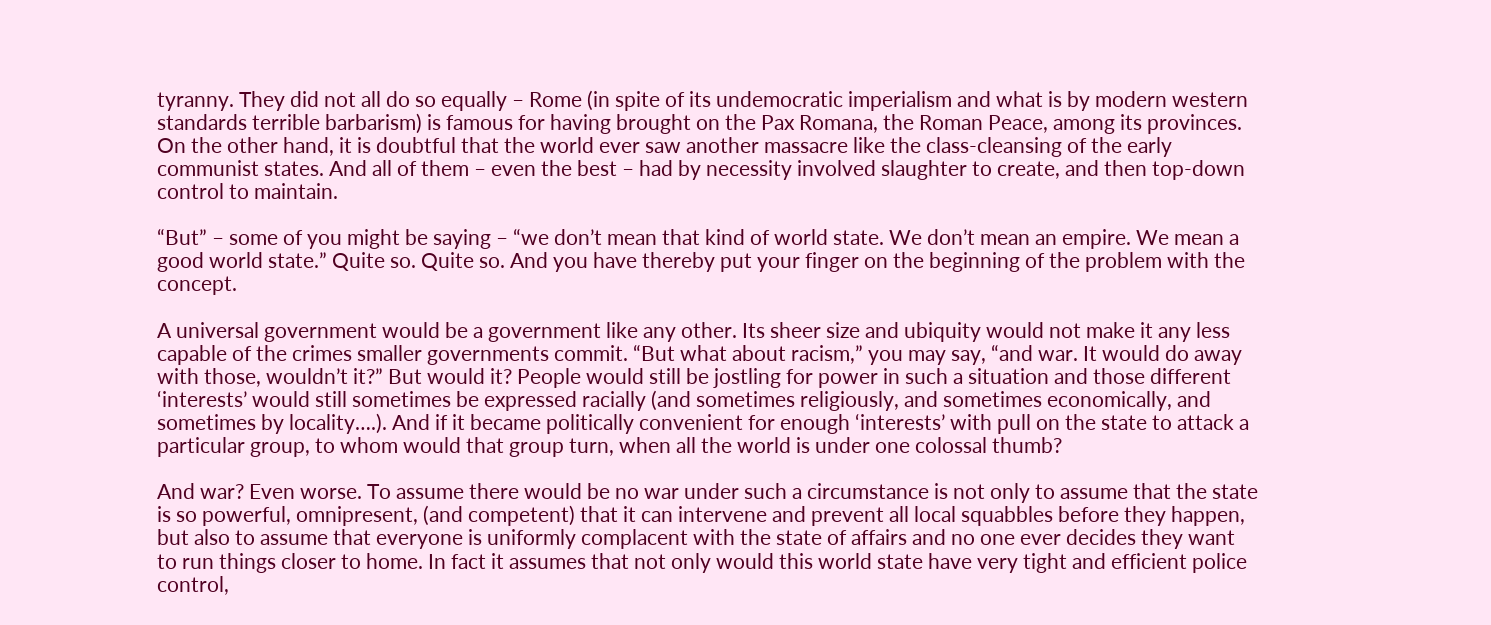tyranny. They did not all do so equally – Rome (in spite of its undemocratic imperialism and what is by modern western standards terrible barbarism) is famous for having brought on the Pax Romana, the Roman Peace, among its provinces. On the other hand, it is doubtful that the world ever saw another massacre like the class-cleansing of the early communist states. And all of them – even the best – had by necessity involved slaughter to create, and then top-down control to maintain.

“But” – some of you might be saying – “we don’t mean that kind of world state. We don’t mean an empire. We mean a good world state.” Quite so. Quite so. And you have thereby put your finger on the beginning of the problem with the concept.

A universal government would be a government like any other. Its sheer size and ubiquity would not make it any less capable of the crimes smaller governments commit. “But what about racism,” you may say, “and war. It would do away with those, wouldn’t it?” But would it? People would still be jostling for power in such a situation and those different ‘interests’ would still sometimes be expressed racially (and sometimes religiously, and sometimes economically, and sometimes by locality….). And if it became politically convenient for enough ‘interests’ with pull on the state to attack a particular group, to whom would that group turn, when all the world is under one colossal thumb?

And war? Even worse. To assume there would be no war under such a circumstance is not only to assume that the state is so powerful, omnipresent, (and competent) that it can intervene and prevent all local squabbles before they happen, but also to assume that everyone is uniformly complacent with the state of affairs and no one ever decides they want to run things closer to home. In fact it assumes that not only would this world state have very tight and efficient police control,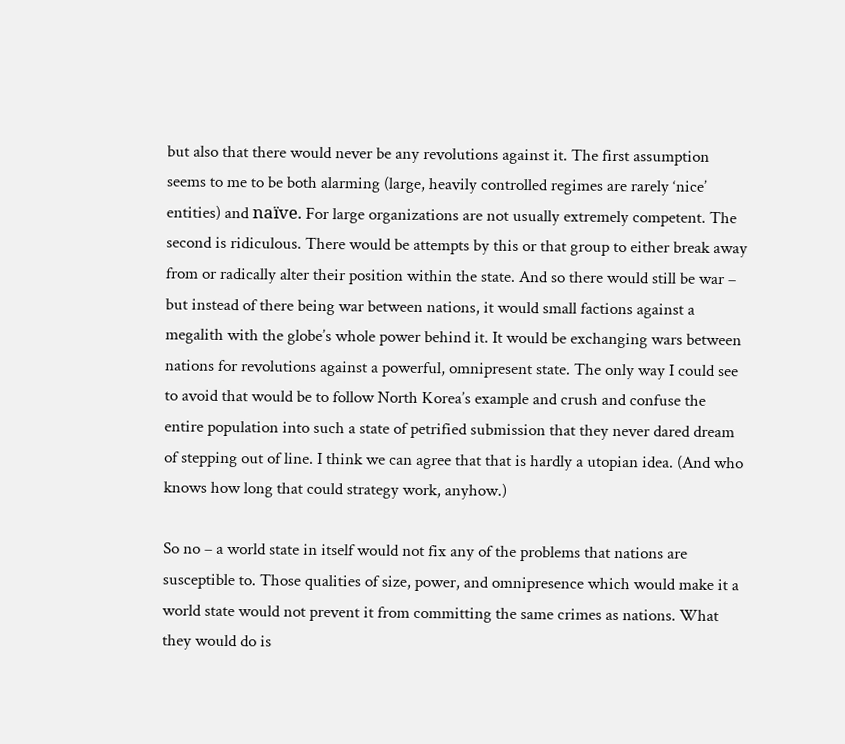but also that there would never be any revolutions against it. The first assumption seems to me to be both alarming (large, heavily controlled regimes are rarely ‘nice’ entities) and naïve. For large organizations are not usually extremely competent. The second is ridiculous. There would be attempts by this or that group to either break away from or radically alter their position within the state. And so there would still be war – but instead of there being war between nations, it would small factions against a megalith with the globe’s whole power behind it. It would be exchanging wars between nations for revolutions against a powerful, omnipresent state. The only way I could see to avoid that would be to follow North Korea’s example and crush and confuse the entire population into such a state of petrified submission that they never dared dream of stepping out of line. I think we can agree that that is hardly a utopian idea. (And who knows how long that could strategy work, anyhow.)

So no – a world state in itself would not fix any of the problems that nations are susceptible to. Those qualities of size, power, and omnipresence which would make it a world state would not prevent it from committing the same crimes as nations. What they would do is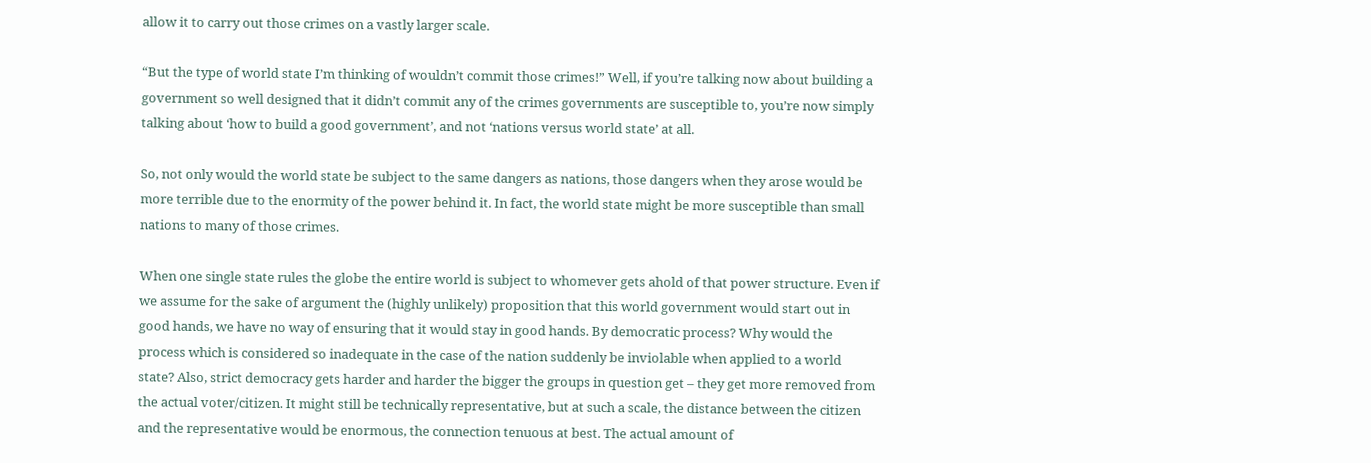allow it to carry out those crimes on a vastly larger scale.

“But the type of world state I’m thinking of wouldn’t commit those crimes!” Well, if you’re talking now about building a government so well designed that it didn’t commit any of the crimes governments are susceptible to, you’re now simply talking about ‘how to build a good government’, and not ‘nations versus world state’ at all.

So, not only would the world state be subject to the same dangers as nations, those dangers when they arose would be more terrible due to the enormity of the power behind it. In fact, the world state might be more susceptible than small nations to many of those crimes.

When one single state rules the globe the entire world is subject to whomever gets ahold of that power structure. Even if we assume for the sake of argument the (highly unlikely) proposition that this world government would start out in good hands, we have no way of ensuring that it would stay in good hands. By democratic process? Why would the process which is considered so inadequate in the case of the nation suddenly be inviolable when applied to a world state? Also, strict democracy gets harder and harder the bigger the groups in question get – they get more removed from the actual voter/citizen. It might still be technically representative, but at such a scale, the distance between the citizen and the representative would be enormous, the connection tenuous at best. The actual amount of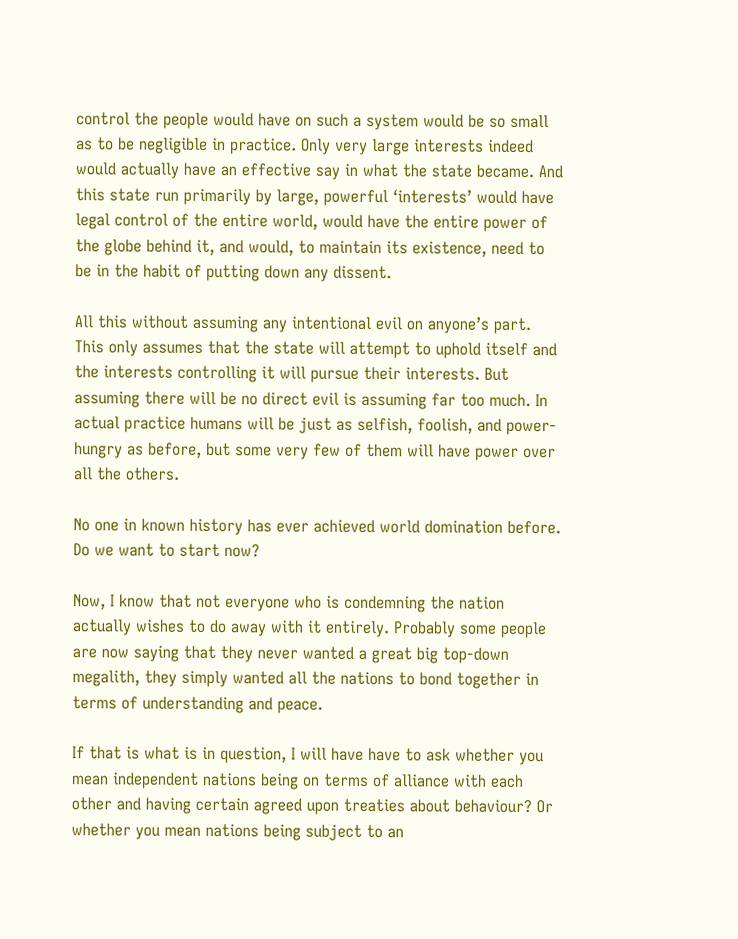control the people would have on such a system would be so small as to be negligible in practice. Only very large interests indeed would actually have an effective say in what the state became. And this state run primarily by large, powerful ‘interests’ would have legal control of the entire world, would have the entire power of the globe behind it, and would, to maintain its existence, need to be in the habit of putting down any dissent.

All this without assuming any intentional evil on anyone’s part. This only assumes that the state will attempt to uphold itself and the interests controlling it will pursue their interests. But assuming there will be no direct evil is assuming far too much. In actual practice humans will be just as selfish, foolish, and power-hungry as before, but some very few of them will have power over all the others.

No one in known history has ever achieved world domination before. Do we want to start now?

Now, I know that not everyone who is condemning the nation actually wishes to do away with it entirely. Probably some people are now saying that they never wanted a great big top-down megalith, they simply wanted all the nations to bond together in terms of understanding and peace.

If that is what is in question, I will have have to ask whether you mean independent nations being on terms of alliance with each other and having certain agreed upon treaties about behaviour? Or whether you mean nations being subject to an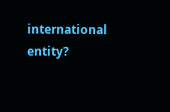international entity?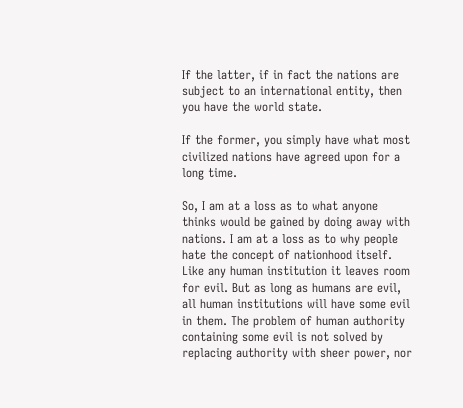If the latter, if in fact the nations are subject to an international entity, then you have the world state.

If the former, you simply have what most civilized nations have agreed upon for a long time.

So, I am at a loss as to what anyone thinks would be gained by doing away with nations. I am at a loss as to why people hate the concept of nationhood itself. Like any human institution it leaves room for evil. But as long as humans are evil, all human institutions will have some evil in them. The problem of human authority containing some evil is not solved by replacing authority with sheer power, nor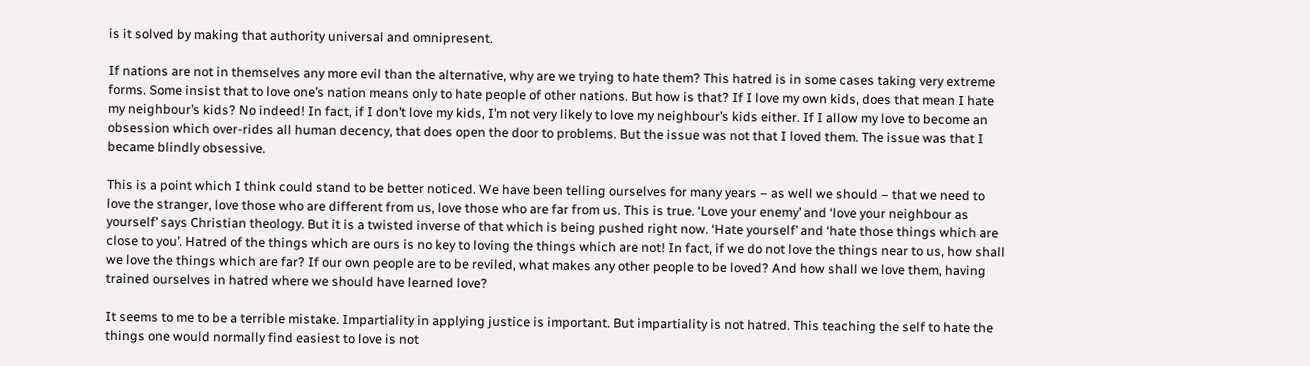is it solved by making that authority universal and omnipresent.

If nations are not in themselves any more evil than the alternative, why are we trying to hate them? This hatred is in some cases taking very extreme forms. Some insist that to love one’s nation means only to hate people of other nations. But how is that? If I love my own kids, does that mean I hate my neighbour’s kids? No indeed! In fact, if I don’t love my kids, I’m not very likely to love my neighbour’s kids either. If I allow my love to become an obsession which over-rides all human decency, that does open the door to problems. But the issue was not that I loved them. The issue was that I became blindly obsessive.

This is a point which I think could stand to be better noticed. We have been telling ourselves for many years – as well we should – that we need to love the stranger, love those who are different from us, love those who are far from us. This is true. ‘Love your enemy’ and ‘love your neighbour as yourself’ says Christian theology. But it is a twisted inverse of that which is being pushed right now. ‘Hate yourself’ and ‘hate those things which are close to you’. Hatred of the things which are ours is no key to loving the things which are not! In fact, if we do not love the things near to us, how shall we love the things which are far? If our own people are to be reviled, what makes any other people to be loved? And how shall we love them, having trained ourselves in hatred where we should have learned love?

It seems to me to be a terrible mistake. Impartiality in applying justice is important. But impartiality is not hatred. This teaching the self to hate the things one would normally find easiest to love is not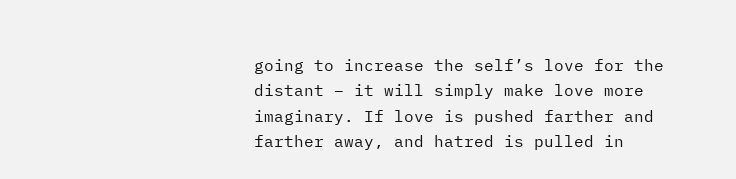going to increase the self’s love for the distant – it will simply make love more imaginary. If love is pushed farther and farther away, and hatred is pulled in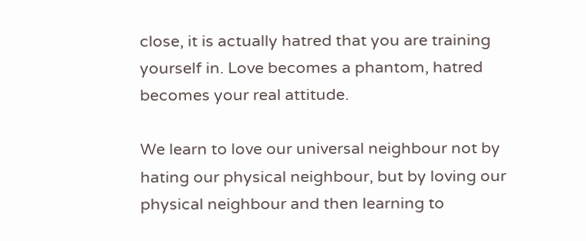close, it is actually hatred that you are training yourself in. Love becomes a phantom, hatred becomes your real attitude.

We learn to love our universal neighbour not by hating our physical neighbour, but by loving our physical neighbour and then learning to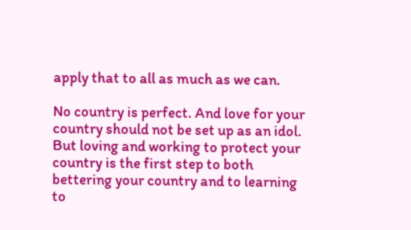apply that to all as much as we can.

No country is perfect. And love for your country should not be set up as an idol. But loving and working to protect your country is the first step to both bettering your country and to learning to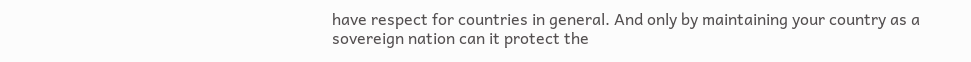have respect for countries in general. And only by maintaining your country as a sovereign nation can it protect the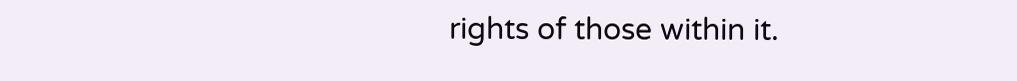rights of those within it.